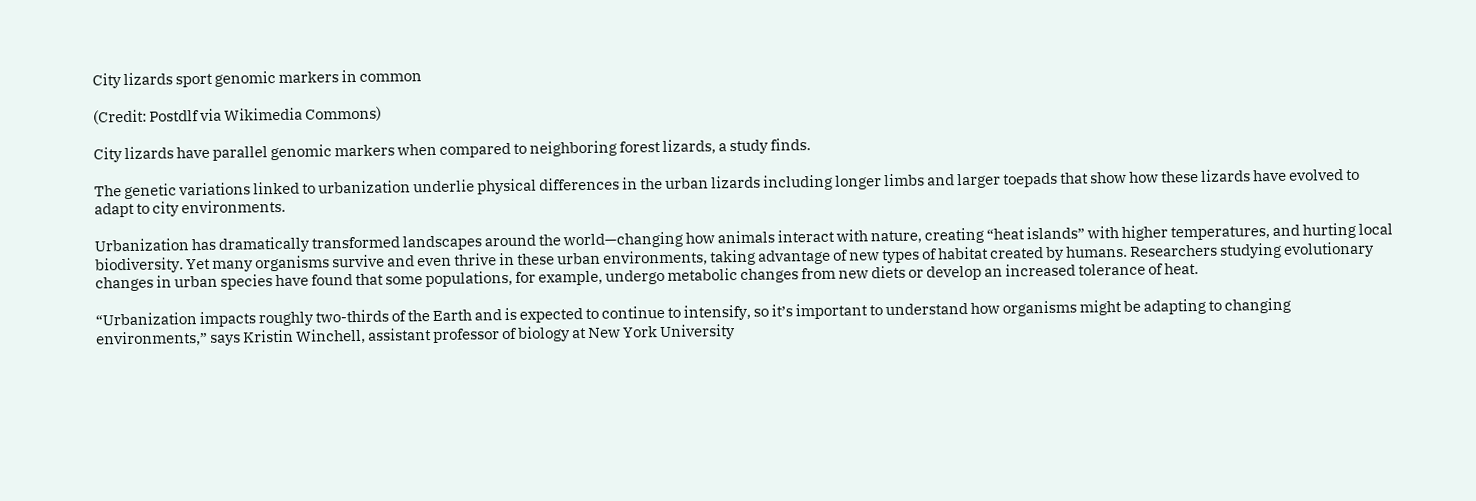City lizards sport genomic markers in common

(Credit: Postdlf via Wikimedia Commons)

City lizards have parallel genomic markers when compared to neighboring forest lizards, a study finds.

The genetic variations linked to urbanization underlie physical differences in the urban lizards including longer limbs and larger toepads that show how these lizards have evolved to adapt to city environments.

Urbanization has dramatically transformed landscapes around the world—changing how animals interact with nature, creating “heat islands” with higher temperatures, and hurting local biodiversity. Yet many organisms survive and even thrive in these urban environments, taking advantage of new types of habitat created by humans. Researchers studying evolutionary changes in urban species have found that some populations, for example, undergo metabolic changes from new diets or develop an increased tolerance of heat.

“Urbanization impacts roughly two-thirds of the Earth and is expected to continue to intensify, so it’s important to understand how organisms might be adapting to changing environments,” says Kristin Winchell, assistant professor of biology at New York University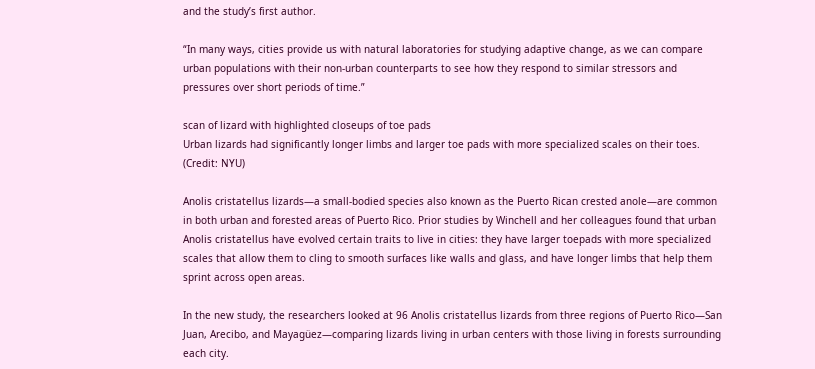and the study’s first author.

“In many ways, cities provide us with natural laboratories for studying adaptive change, as we can compare urban populations with their non-urban counterparts to see how they respond to similar stressors and pressures over short periods of time.”

scan of lizard with highlighted closeups of toe pads
Urban lizards had significantly longer limbs and larger toe pads with more specialized scales on their toes. (Credit: NYU)

Anolis cristatellus lizards—a small-bodied species also known as the Puerto Rican crested anole—are common in both urban and forested areas of Puerto Rico. Prior studies by Winchell and her colleagues found that urban Anolis cristatellus have evolved certain traits to live in cities: they have larger toepads with more specialized scales that allow them to cling to smooth surfaces like walls and glass, and have longer limbs that help them sprint across open areas.

In the new study, the researchers looked at 96 Anolis cristatellus lizards from three regions of Puerto Rico—San Juan, Arecibo, and Mayagüez—comparing lizards living in urban centers with those living in forests surrounding each city.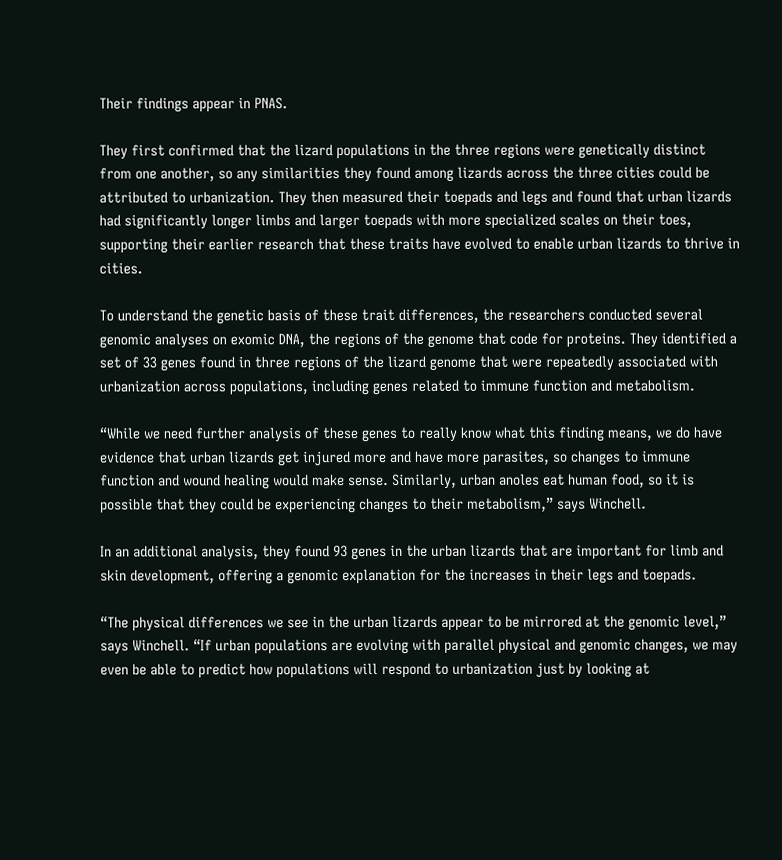Their findings appear in PNAS.

They first confirmed that the lizard populations in the three regions were genetically distinct from one another, so any similarities they found among lizards across the three cities could be attributed to urbanization. They then measured their toepads and legs and found that urban lizards had significantly longer limbs and larger toepads with more specialized scales on their toes, supporting their earlier research that these traits have evolved to enable urban lizards to thrive in cities.

To understand the genetic basis of these trait differences, the researchers conducted several genomic analyses on exomic DNA, the regions of the genome that code for proteins. They identified a set of 33 genes found in three regions of the lizard genome that were repeatedly associated with urbanization across populations, including genes related to immune function and metabolism.

“While we need further analysis of these genes to really know what this finding means, we do have evidence that urban lizards get injured more and have more parasites, so changes to immune function and wound healing would make sense. Similarly, urban anoles eat human food, so it is possible that they could be experiencing changes to their metabolism,” says Winchell.

In an additional analysis, they found 93 genes in the urban lizards that are important for limb and skin development, offering a genomic explanation for the increases in their legs and toepads.

“The physical differences we see in the urban lizards appear to be mirrored at the genomic level,” says Winchell. “If urban populations are evolving with parallel physical and genomic changes, we may even be able to predict how populations will respond to urbanization just by looking at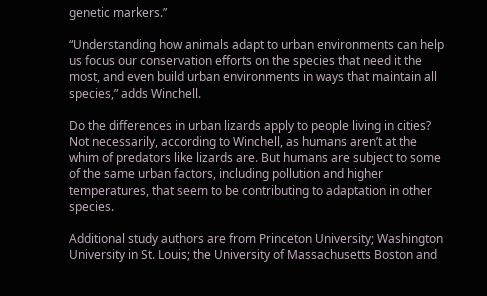genetic markers.”

“Understanding how animals adapt to urban environments can help us focus our conservation efforts on the species that need it the most, and even build urban environments in ways that maintain all species,” adds Winchell.

Do the differences in urban lizards apply to people living in cities? Not necessarily, according to Winchell, as humans aren’t at the whim of predators like lizards are. But humans are subject to some of the same urban factors, including pollution and higher temperatures, that seem to be contributing to adaptation in other species.

Additional study authors are from Princeton University; Washington University in St. Louis; the University of Massachusetts Boston and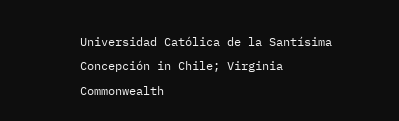Universidad Católica de la Santísima Concepción in Chile; Virginia Commonwealth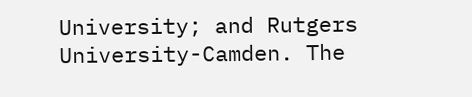University; and Rutgers University-Camden. The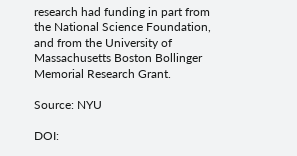research had funding in part from the National Science Foundation, and from the University of Massachusetts Boston Bollinger Memorial Research Grant.

Source: NYU

DOI: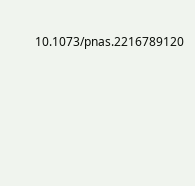10.1073/pnas.2216789120